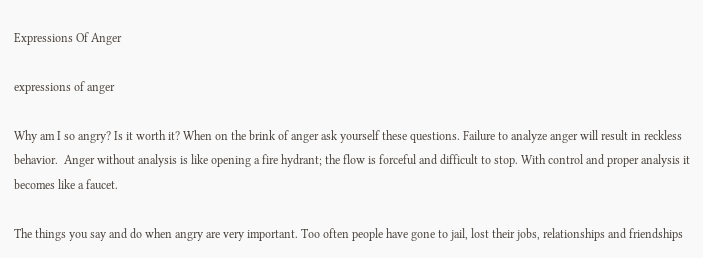Expressions Of Anger

expressions of anger

Why am I so angry? Is it worth it? When on the brink of anger ask yourself these questions. Failure to analyze anger will result in reckless behavior.  Anger without analysis is like opening a fire hydrant; the flow is forceful and difficult to stop. With control and proper analysis it becomes like a faucet.

The things you say and do when angry are very important. Too often people have gone to jail, lost their jobs, relationships and friendships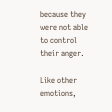because they were not able to control their anger.

Like other emotions,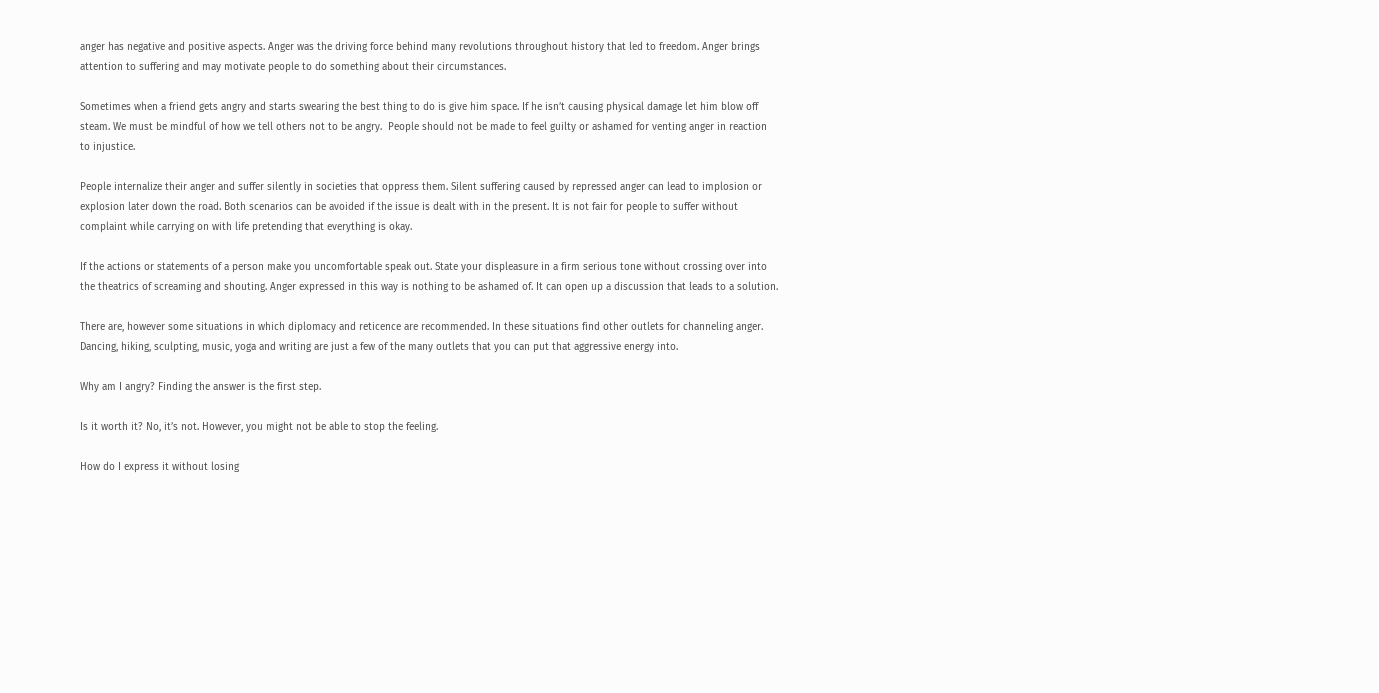anger has negative and positive aspects. Anger was the driving force behind many revolutions throughout history that led to freedom. Anger brings attention to suffering and may motivate people to do something about their circumstances.

Sometimes when a friend gets angry and starts swearing the best thing to do is give him space. If he isn’t causing physical damage let him blow off steam. We must be mindful of how we tell others not to be angry.  People should not be made to feel guilty or ashamed for venting anger in reaction to injustice.

People internalize their anger and suffer silently in societies that oppress them. Silent suffering caused by repressed anger can lead to implosion or explosion later down the road. Both scenarios can be avoided if the issue is dealt with in the present. It is not fair for people to suffer without complaint while carrying on with life pretending that everything is okay.

If the actions or statements of a person make you uncomfortable speak out. State your displeasure in a firm serious tone without crossing over into the theatrics of screaming and shouting. Anger expressed in this way is nothing to be ashamed of. It can open up a discussion that leads to a solution.

There are, however some situations in which diplomacy and reticence are recommended. In these situations find other outlets for channeling anger.  Dancing, hiking, sculpting, music, yoga and writing are just a few of the many outlets that you can put that aggressive energy into.

Why am I angry? Finding the answer is the first step.

Is it worth it? No, it’s not. However, you might not be able to stop the feeling.

How do I express it without losing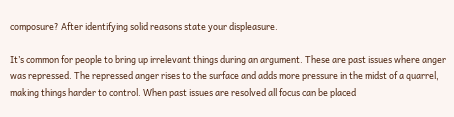composure? After identifying solid reasons state your displeasure.

It’s common for people to bring up irrelevant things during an argument. These are past issues where anger was repressed. The repressed anger rises to the surface and adds more pressure in the midst of a quarrel, making things harder to control. When past issues are resolved all focus can be placed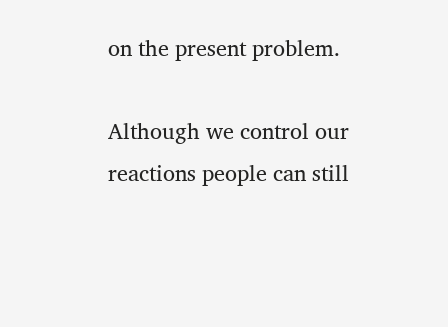on the present problem.

Although we control our reactions people can still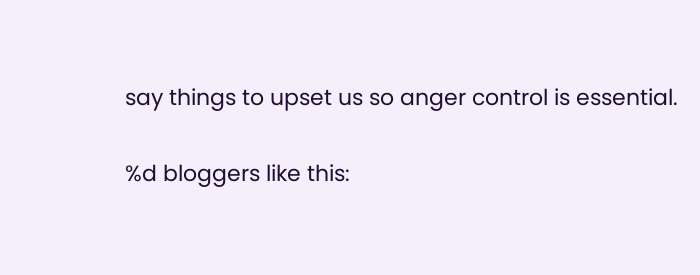say things to upset us so anger control is essential.

%d bloggers like this: